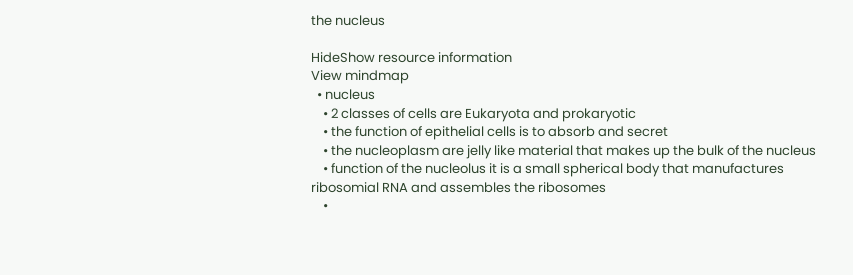the nucleus

HideShow resource information
View mindmap
  • nucleus
    • 2 classes of cells are Eukaryota and prokaryotic
    • the function of epithelial cells is to absorb and secret
    • the nucleoplasm are jelly like material that makes up the bulk of the nucleus
    • function of the nucleolus it is a small spherical body that manufactures ribosomial RNA and assembles the ribosomes
    •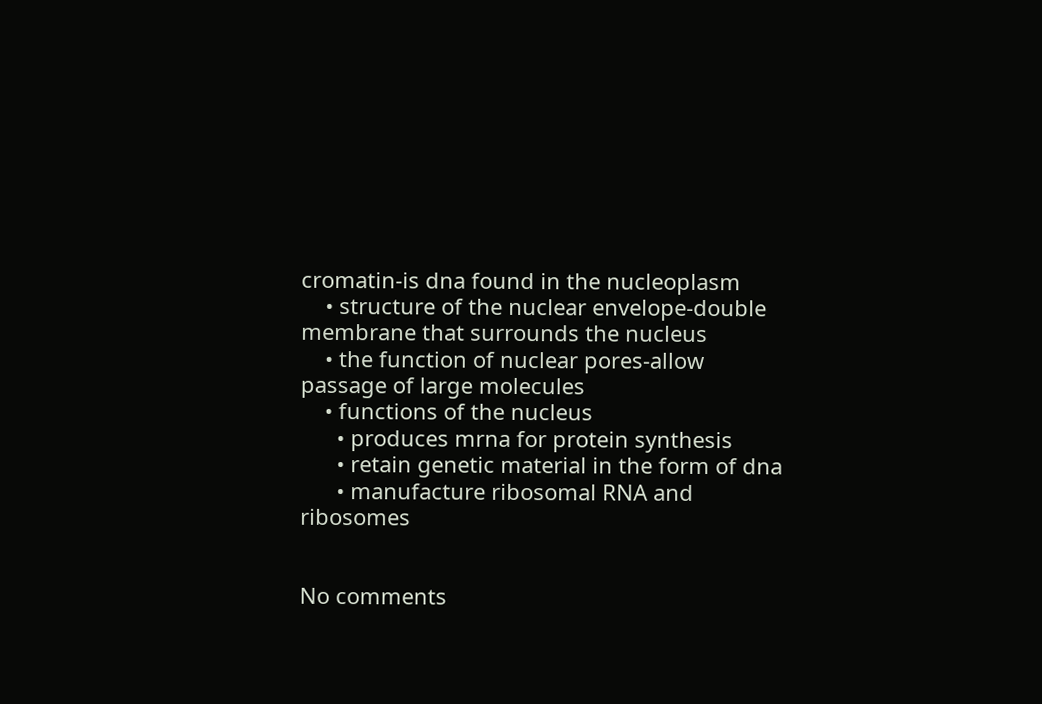cromatin-is dna found in the nucleoplasm
    • structure of the nuclear envelope-double membrane that surrounds the nucleus
    • the function of nuclear pores-allow passage of large molecules
    • functions of the nucleus
      • produces mrna for protein synthesis
      • retain genetic material in the form of dna
      • manufacture ribosomal RNA and ribosomes


No comments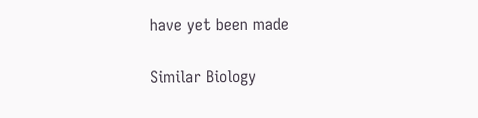have yet been made

Similar Biology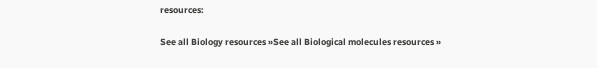resources:

See all Biology resources »See all Biological molecules resources »